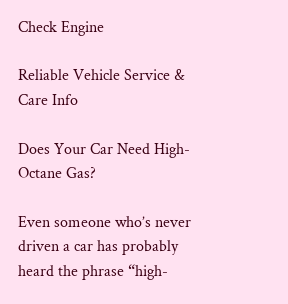Check Engine

Reliable Vehicle Service & Care Info

Does Your Car Need High-Octane Gas?

Even someone who’s never driven a car has probably heard the phrase “high-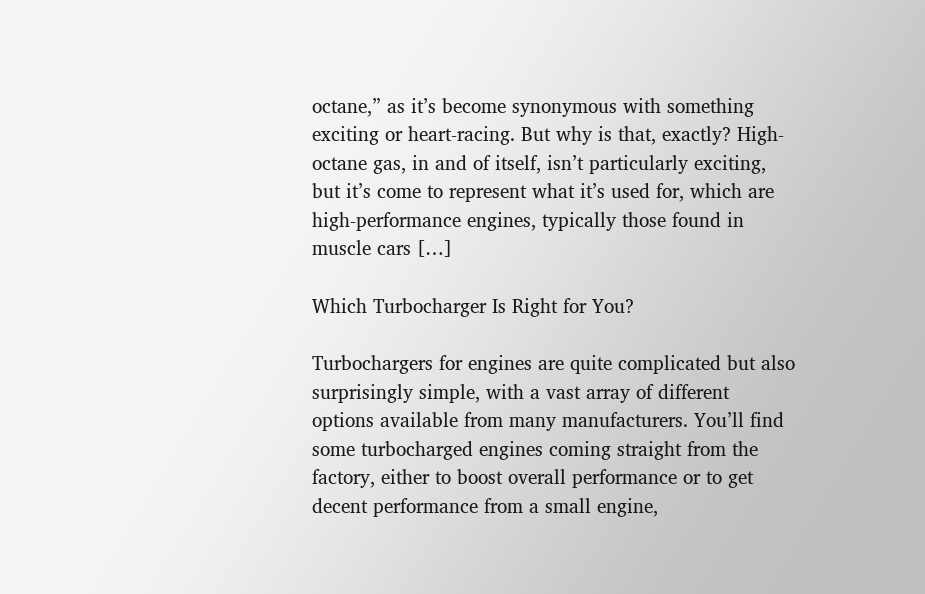octane,” as it’s become synonymous with something exciting or heart-racing. But why is that, exactly? High-octane gas, in and of itself, isn’t particularly exciting, but it’s come to represent what it’s used for, which are high-performance engines, typically those found in muscle cars […]

Which Turbocharger Is Right for You?

Turbochargers for engines are quite complicated but also surprisingly simple, with a vast array of different options available from many manufacturers. You’ll find some turbocharged engines coming straight from the factory, either to boost overall performance or to get decent performance from a small engine,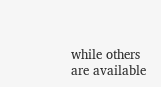while others are available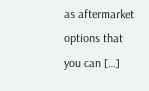as aftermarket options that you can […]